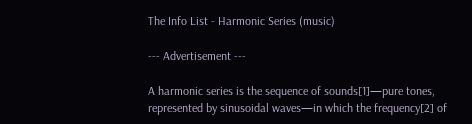The Info List - Harmonic Series (music)

--- Advertisement ---

A harmonic series is the sequence of sounds[1]—pure tones, represented by sinusoidal waves—in which the frequency[2] of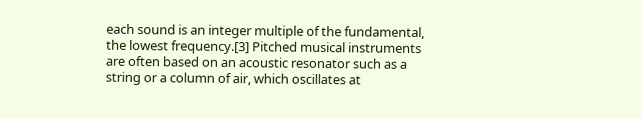each sound is an integer multiple of the fundamental, the lowest frequency.[3] Pitched musical instruments are often based on an acoustic resonator such as a string or a column of air, which oscillates at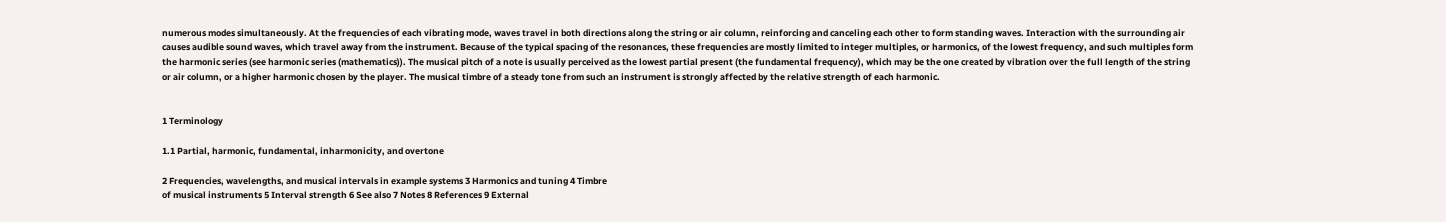numerous modes simultaneously. At the frequencies of each vibrating mode, waves travel in both directions along the string or air column, reinforcing and canceling each other to form standing waves. Interaction with the surrounding air causes audible sound waves, which travel away from the instrument. Because of the typical spacing of the resonances, these frequencies are mostly limited to integer multiples, or harmonics, of the lowest frequency, and such multiples form the harmonic series (see harmonic series (mathematics)). The musical pitch of a note is usually perceived as the lowest partial present (the fundamental frequency), which may be the one created by vibration over the full length of the string or air column, or a higher harmonic chosen by the player. The musical timbre of a steady tone from such an instrument is strongly affected by the relative strength of each harmonic.


1 Terminology

1.1 Partial, harmonic, fundamental, inharmonicity, and overtone

2 Frequencies, wavelengths, and musical intervals in example systems 3 Harmonics and tuning 4 Timbre
of musical instruments 5 Interval strength 6 See also 7 Notes 8 References 9 External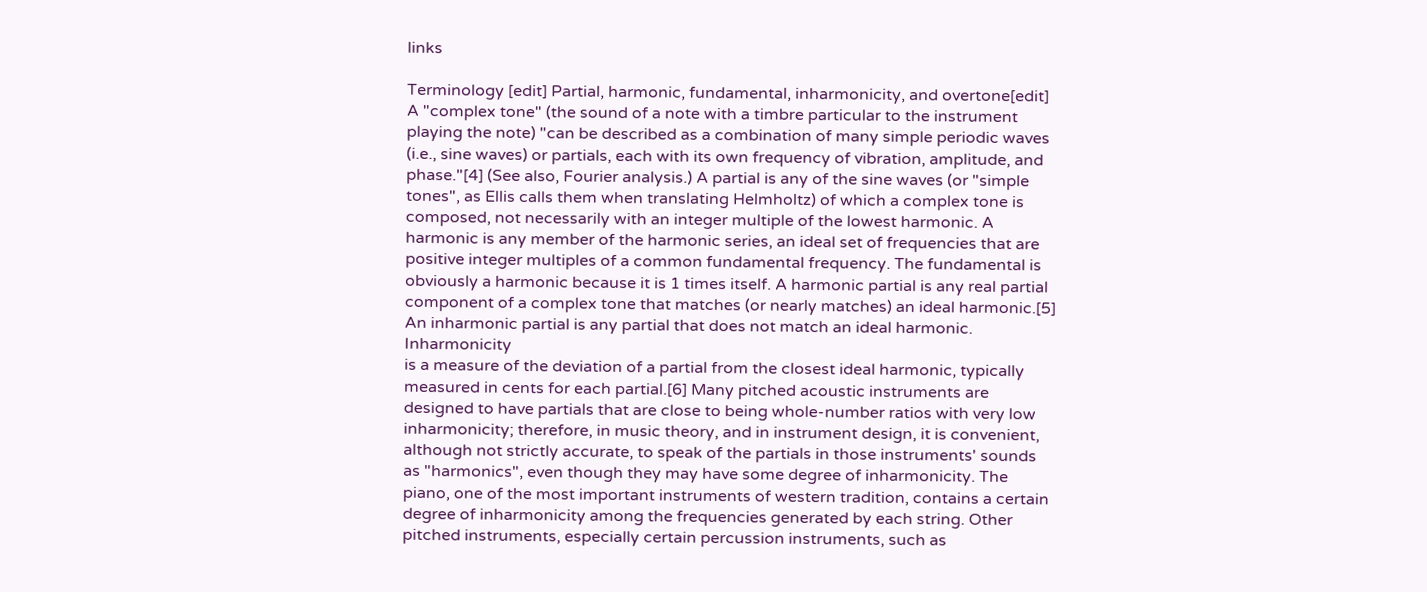links

Terminology [edit] Partial, harmonic, fundamental, inharmonicity, and overtone[edit] A "complex tone" (the sound of a note with a timbre particular to the instrument playing the note) "can be described as a combination of many simple periodic waves (i.e., sine waves) or partials, each with its own frequency of vibration, amplitude, and phase."[4] (See also, Fourier analysis.) A partial is any of the sine waves (or "simple tones", as Ellis calls them when translating Helmholtz) of which a complex tone is composed, not necessarily with an integer multiple of the lowest harmonic. A harmonic is any member of the harmonic series, an ideal set of frequencies that are positive integer multiples of a common fundamental frequency. The fundamental is obviously a harmonic because it is 1 times itself. A harmonic partial is any real partial component of a complex tone that matches (or nearly matches) an ideal harmonic.[5] An inharmonic partial is any partial that does not match an ideal harmonic. Inharmonicity
is a measure of the deviation of a partial from the closest ideal harmonic, typically measured in cents for each partial.[6] Many pitched acoustic instruments are designed to have partials that are close to being whole-number ratios with very low inharmonicity; therefore, in music theory, and in instrument design, it is convenient, although not strictly accurate, to speak of the partials in those instruments' sounds as "harmonics", even though they may have some degree of inharmonicity. The piano, one of the most important instruments of western tradition, contains a certain degree of inharmonicity among the frequencies generated by each string. Other pitched instruments, especially certain percussion instruments, such as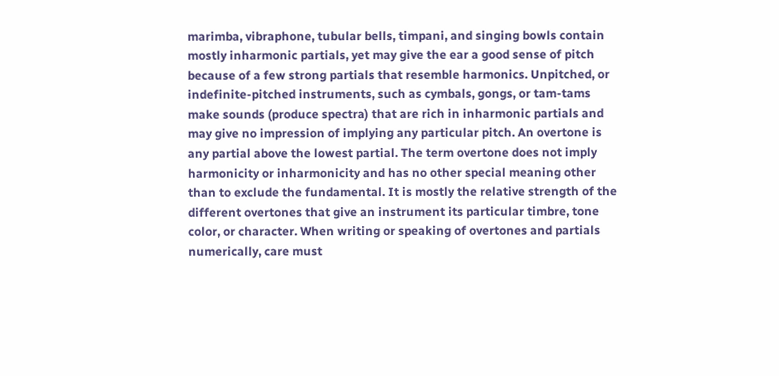marimba, vibraphone, tubular bells, timpani, and singing bowls contain mostly inharmonic partials, yet may give the ear a good sense of pitch because of a few strong partials that resemble harmonics. Unpitched, or indefinite-pitched instruments, such as cymbals, gongs, or tam-tams make sounds (produce spectra) that are rich in inharmonic partials and may give no impression of implying any particular pitch. An overtone is any partial above the lowest partial. The term overtone does not imply harmonicity or inharmonicity and has no other special meaning other than to exclude the fundamental. It is mostly the relative strength of the different overtones that give an instrument its particular timbre, tone color, or character. When writing or speaking of overtones and partials numerically, care must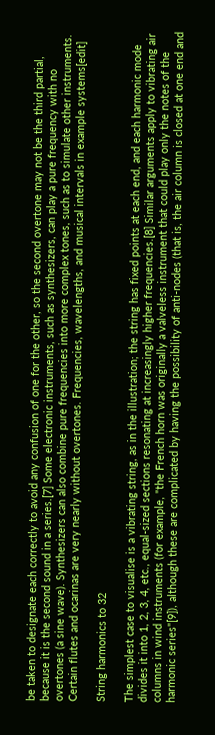be taken to designate each correctly to avoid any confusion of one for the other, so the second overtone may not be the third partial, because it is the second sound in a series.[7] Some electronic instruments, such as synthesizers, can play a pure frequency with no overtones (a sine wave). Synthesizers can also combine pure frequencies into more complex tones, such as to simulate other instruments. Certain flutes and ocarinas are very nearly without overtones. Frequencies, wavelengths, and musical intervals in example systems[edit]

String harmonics to 32

The simplest case to visualise is a vibrating string, as in the illustration; the string has fixed points at each end, and each harmonic mode divides it into 1, 2, 3, 4, etc., equal-sized sections resonating at increasingly higher frequencies.[8] Similar arguments apply to vibrating air columns in wind instruments (for example, "the French horn was originally a valveless instrument that could play only the notes of the harmonic series"[9]), although these are complicated by having the possibility of anti-nodes (that is, the air column is closed at one end and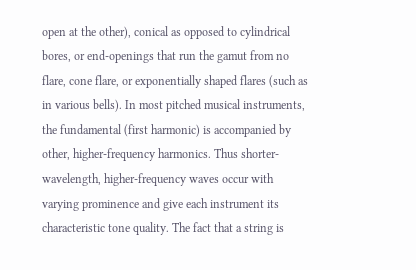open at the other), conical as opposed to cylindrical bores, or end-openings that run the gamut from no flare, cone flare, or exponentially shaped flares (such as in various bells). In most pitched musical instruments, the fundamental (first harmonic) is accompanied by other, higher-frequency harmonics. Thus shorter-wavelength, higher-frequency waves occur with varying prominence and give each instrument its characteristic tone quality. The fact that a string is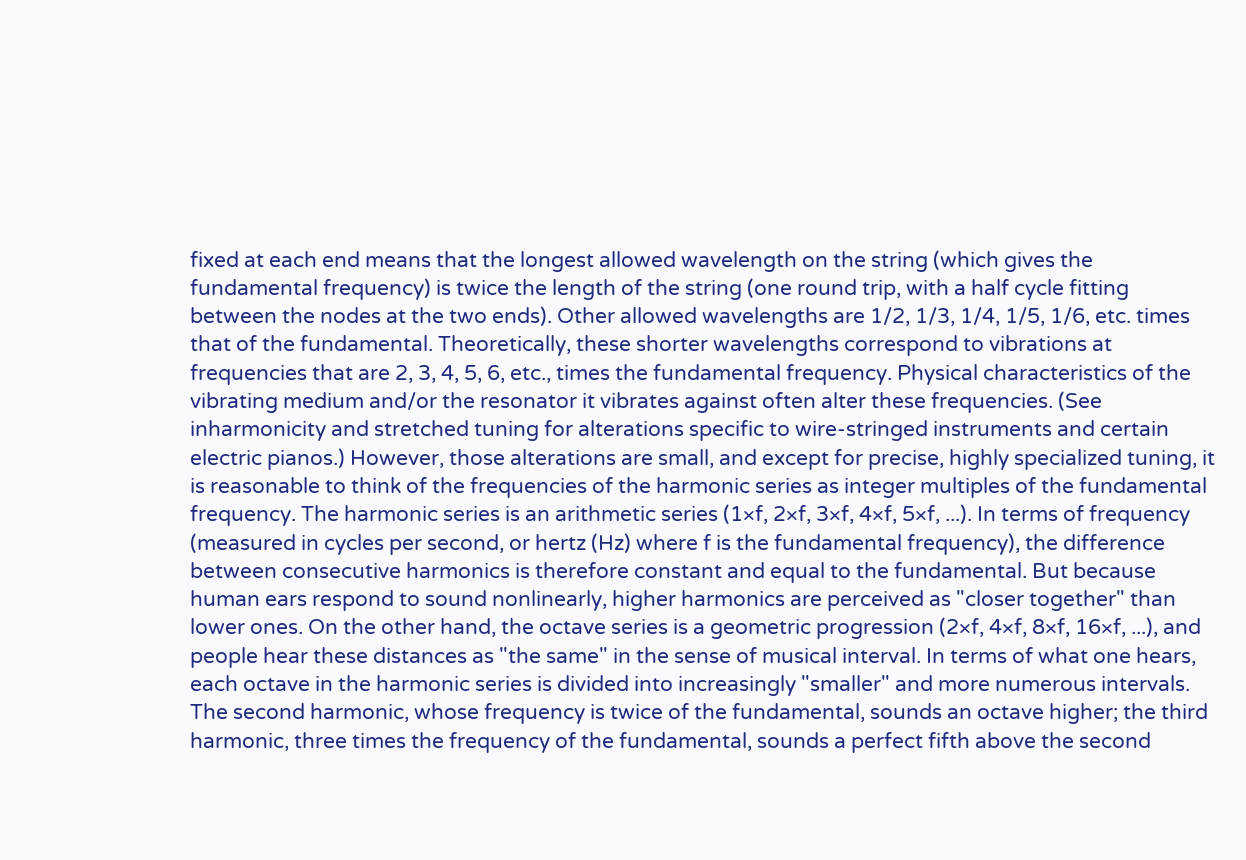fixed at each end means that the longest allowed wavelength on the string (which gives the fundamental frequency) is twice the length of the string (one round trip, with a half cycle fitting between the nodes at the two ends). Other allowed wavelengths are 1/2, 1/3, 1/4, 1/5, 1/6, etc. times that of the fundamental. Theoretically, these shorter wavelengths correspond to vibrations at frequencies that are 2, 3, 4, 5, 6, etc., times the fundamental frequency. Physical characteristics of the vibrating medium and/or the resonator it vibrates against often alter these frequencies. (See inharmonicity and stretched tuning for alterations specific to wire-stringed instruments and certain electric pianos.) However, those alterations are small, and except for precise, highly specialized tuning, it is reasonable to think of the frequencies of the harmonic series as integer multiples of the fundamental frequency. The harmonic series is an arithmetic series (1×f, 2×f, 3×f, 4×f, 5×f, ...). In terms of frequency (measured in cycles per second, or hertz (Hz) where f is the fundamental frequency), the difference between consecutive harmonics is therefore constant and equal to the fundamental. But because human ears respond to sound nonlinearly, higher harmonics are perceived as "closer together" than lower ones. On the other hand, the octave series is a geometric progression (2×f, 4×f, 8×f, 16×f, ...), and people hear these distances as "the same" in the sense of musical interval. In terms of what one hears, each octave in the harmonic series is divided into increasingly "smaller" and more numerous intervals. The second harmonic, whose frequency is twice of the fundamental, sounds an octave higher; the third harmonic, three times the frequency of the fundamental, sounds a perfect fifth above the second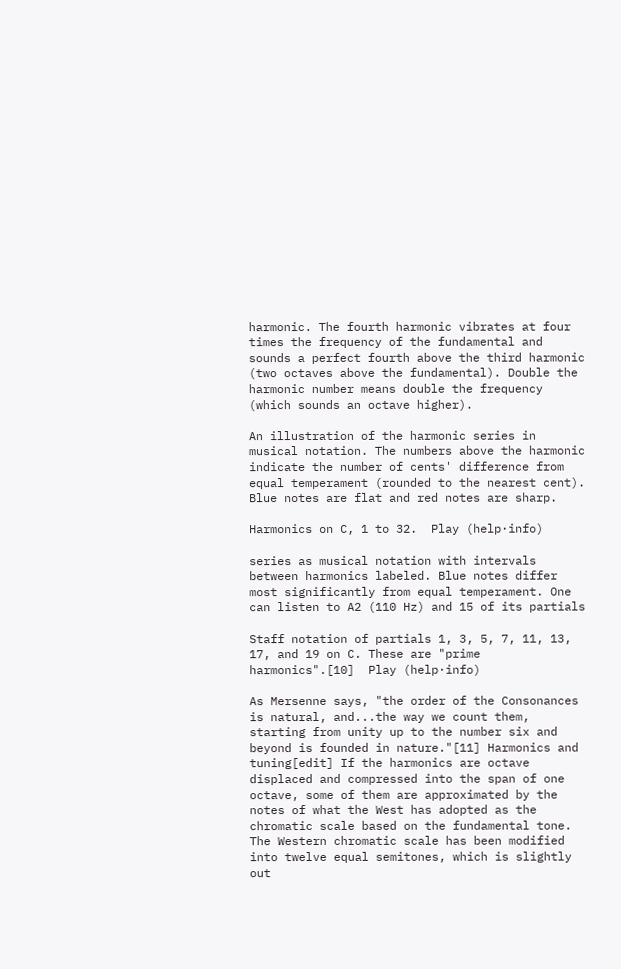harmonic. The fourth harmonic vibrates at four times the frequency of the fundamental and sounds a perfect fourth above the third harmonic (two octaves above the fundamental). Double the harmonic number means double the frequency (which sounds an octave higher).

An illustration of the harmonic series in musical notation. The numbers above the harmonic indicate the number of cents' difference from equal temperament (rounded to the nearest cent). Blue notes are flat and red notes are sharp.

Harmonics on C, 1 to 32.  Play (help·info)

series as musical notation with intervals between harmonics labeled. Blue notes differ most significantly from equal temperament. One can listen to A2 (110 Hz) and 15 of its partials

Staff notation of partials 1, 3, 5, 7, 11, 13, 17, and 19 on C. These are "prime harmonics".[10]  Play (help·info)

As Mersenne says, "the order of the Consonances is natural, and...the way we count them, starting from unity up to the number six and beyond is founded in nature."[11] Harmonics and tuning[edit] If the harmonics are octave displaced and compressed into the span of one octave, some of them are approximated by the notes of what the West has adopted as the chromatic scale based on the fundamental tone. The Western chromatic scale has been modified into twelve equal semitones, which is slightly out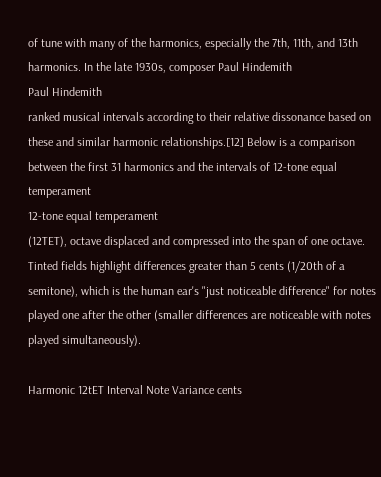of tune with many of the harmonics, especially the 7th, 11th, and 13th harmonics. In the late 1930s, composer Paul Hindemith
Paul Hindemith
ranked musical intervals according to their relative dissonance based on these and similar harmonic relationships.[12] Below is a comparison between the first 31 harmonics and the intervals of 12-tone equal temperament
12-tone equal temperament
(12TET), octave displaced and compressed into the span of one octave. Tinted fields highlight differences greater than 5 cents (1/20th of a semitone), which is the human ear's "just noticeable difference" for notes played one after the other (smaller differences are noticeable with notes played simultaneously).

Harmonic 12tET Interval Note Variance cents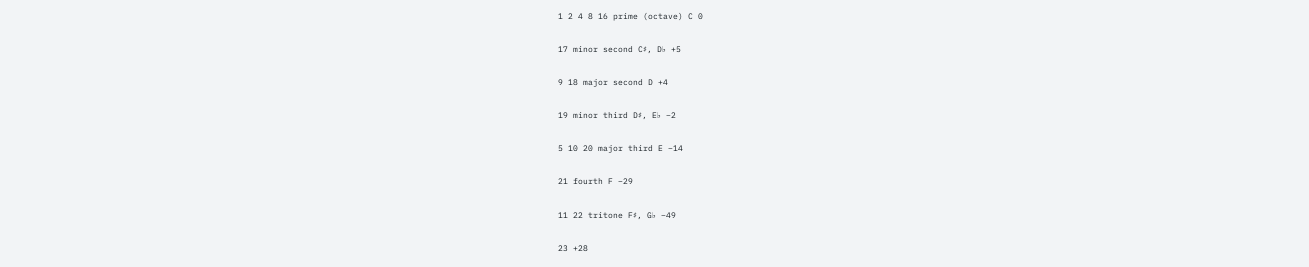1 2 4 8 16 prime (octave) C 0

17 minor second C♯, D♭ +5

9 18 major second D +4

19 minor third D♯, E♭ −2

5 10 20 major third E −14

21 fourth F −29

11 22 tritone F♯, G♭ −49

23 +28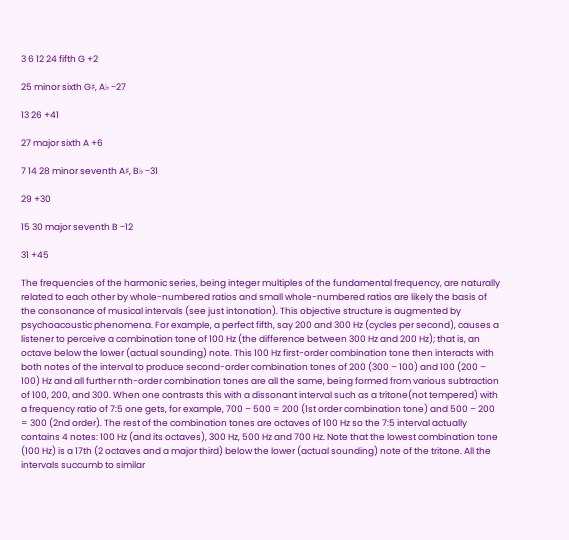3 6 12 24 fifth G +2

25 minor sixth G♯, A♭ −27

13 26 +41

27 major sixth A +6

7 14 28 minor seventh A♯, B♭ −31

29 +30

15 30 major seventh B −12

31 +45

The frequencies of the harmonic series, being integer multiples of the fundamental frequency, are naturally related to each other by whole-numbered ratios and small whole-numbered ratios are likely the basis of the consonance of musical intervals (see just intonation). This objective structure is augmented by psychoacoustic phenomena. For example, a perfect fifth, say 200 and 300 Hz (cycles per second), causes a listener to perceive a combination tone of 100 Hz (the difference between 300 Hz and 200 Hz); that is, an octave below the lower (actual sounding) note. This 100 Hz first-order combination tone then interacts with both notes of the interval to produce second-order combination tones of 200 (300 – 100) and 100 (200 – 100) Hz and all further nth-order combination tones are all the same, being formed from various subtraction of 100, 200, and 300. When one contrasts this with a dissonant interval such as a tritone(not tempered) with a frequency ratio of 7:5 one gets, for example, 700 – 500 = 200 (1st order combination tone) and 500 – 200 = 300 (2nd order). The rest of the combination tones are octaves of 100 Hz so the 7:5 interval actually contains 4 notes: 100 Hz (and its octaves), 300 Hz, 500 Hz and 700 Hz. Note that the lowest combination tone (100 Hz) is a 17th (2 octaves and a major third) below the lower (actual sounding) note of the tritone. All the intervals succumb to similar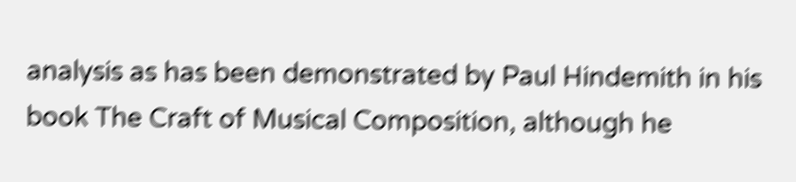analysis as has been demonstrated by Paul Hindemith in his book The Craft of Musical Composition, although he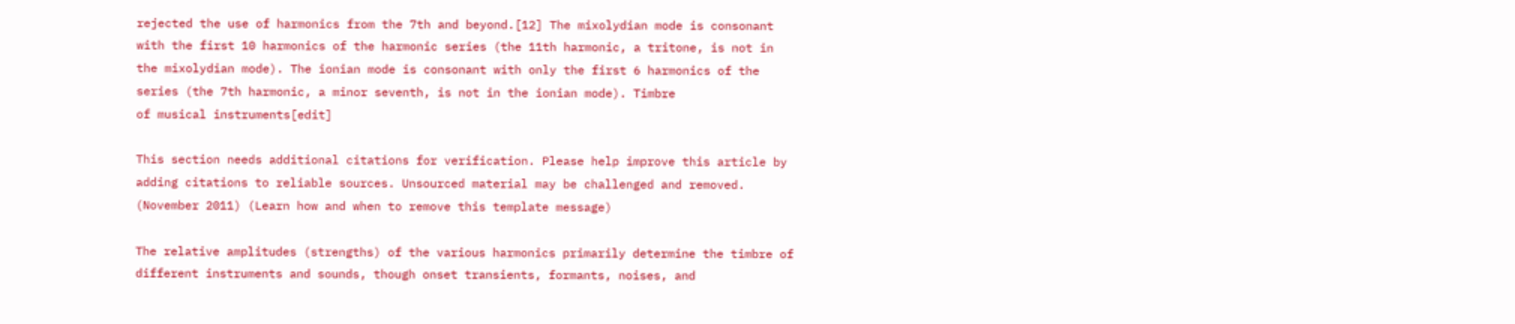rejected the use of harmonics from the 7th and beyond.[12] The mixolydian mode is consonant with the first 10 harmonics of the harmonic series (the 11th harmonic, a tritone, is not in the mixolydian mode). The ionian mode is consonant with only the first 6 harmonics of the series (the 7th harmonic, a minor seventh, is not in the ionian mode). Timbre
of musical instruments[edit]

This section needs additional citations for verification. Please help improve this article by adding citations to reliable sources. Unsourced material may be challenged and removed. (November 2011) (Learn how and when to remove this template message)

The relative amplitudes (strengths) of the various harmonics primarily determine the timbre of different instruments and sounds, though onset transients, formants, noises, and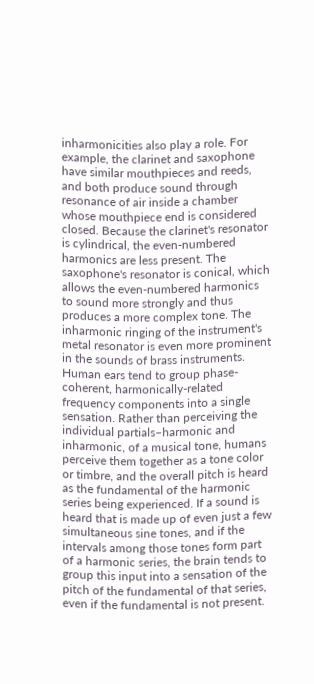inharmonicities also play a role. For example, the clarinet and saxophone have similar mouthpieces and reeds, and both produce sound through resonance of air inside a chamber whose mouthpiece end is considered closed. Because the clarinet's resonator is cylindrical, the even-numbered harmonics are less present. The saxophone's resonator is conical, which allows the even-numbered harmonics to sound more strongly and thus produces a more complex tone. The inharmonic ringing of the instrument's metal resonator is even more prominent in the sounds of brass instruments. Human ears tend to group phase-coherent, harmonically-related frequency components into a single sensation. Rather than perceiving the individual partials–harmonic and inharmonic, of a musical tone, humans perceive them together as a tone color or timbre, and the overall pitch is heard as the fundamental of the harmonic series being experienced. If a sound is heard that is made up of even just a few simultaneous sine tones, and if the intervals among those tones form part of a harmonic series, the brain tends to group this input into a sensation of the pitch of the fundamental of that series, even if the fundamental is not present.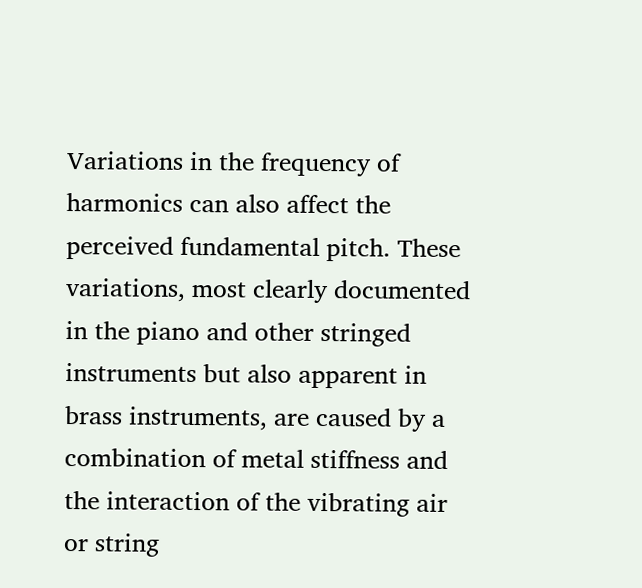Variations in the frequency of harmonics can also affect the perceived fundamental pitch. These variations, most clearly documented in the piano and other stringed instruments but also apparent in brass instruments, are caused by a combination of metal stiffness and the interaction of the vibrating air or string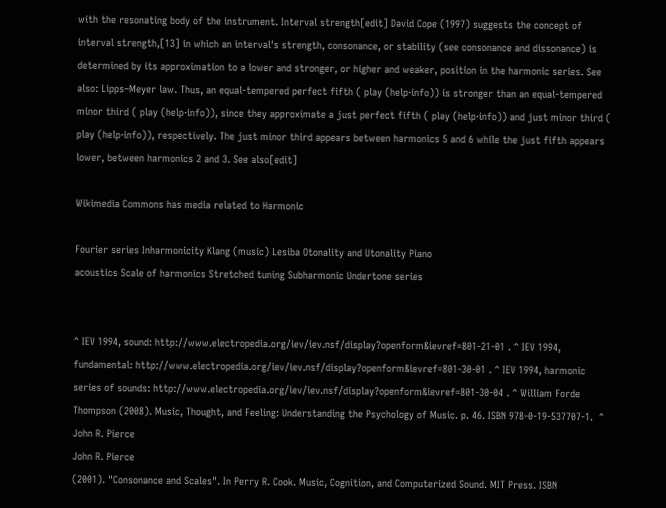with the resonating body of the instrument. Interval strength[edit] David Cope (1997) suggests the concept of interval strength,[13] in which an interval's strength, consonance, or stability (see consonance and dissonance) is determined by its approximation to a lower and stronger, or higher and weaker, position in the harmonic series. See also: Lipps–Meyer law. Thus, an equal-tempered perfect fifth ( play (help·info)) is stronger than an equal-tempered minor third ( play (help·info)), since they approximate a just perfect fifth ( play (help·info)) and just minor third ( play (help·info)), respectively. The just minor third appears between harmonics 5 and 6 while the just fifth appears lower, between harmonics 2 and 3. See also[edit]

Wikimedia Commons has media related to Harmonic

Fourier series Inharmonicity Klang (music) Lesiba Otonality and Utonality Piano
acoustics Scale of harmonics Stretched tuning Subharmonic Undertone series


^ IEV 1994, sound: http://www.electropedia.org/iev/iev.nsf/display?openform&ievref=801-21-01 . ^ IEV 1994, fundamental: http://www.electropedia.org/iev/iev.nsf/display?openform&ievref=801-30-01 . ^ IEV 1994, harmonic series of sounds: http://www.electropedia.org/iev/iev.nsf/display?openform&ievref=801-30-04 . ^ William Forde Thompson (2008). Music, Thought, and Feeling: Understanding the Psychology of Music. p. 46. ISBN 978-0-19-537707-1.  ^ John R. Pierce
John R. Pierce
(2001). "Consonance and Scales". In Perry R. Cook. Music, Cognition, and Computerized Sound. MIT Press. ISBN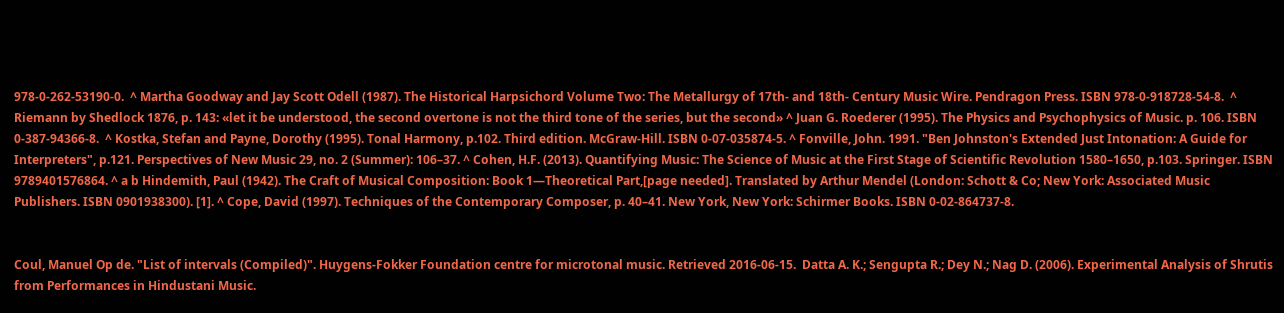978-0-262-53190-0.  ^ Martha Goodway and Jay Scott Odell (1987). The Historical Harpsichord Volume Two: The Metallurgy of 17th- and 18th- Century Music Wire. Pendragon Press. ISBN 978-0-918728-54-8.  ^ Riemann by Shedlock 1876, p. 143: «let it be understood, the second overtone is not the third tone of the series, but the second» ^ Juan G. Roederer (1995). The Physics and Psychophysics of Music. p. 106. ISBN 0-387-94366-8.  ^ Kostka, Stefan and Payne, Dorothy (1995). Tonal Harmony, p.102. Third edition. McGraw-Hill. ISBN 0-07-035874-5. ^ Fonville, John. 1991. "Ben Johnston's Extended Just Intonation: A Guide for Interpreters", p.121. Perspectives of New Music 29, no. 2 (Summer): 106–37. ^ Cohen, H.F. (2013). Quantifying Music: The Science of Music at the First Stage of Scientific Revolution 1580–1650, p.103. Springer. ISBN 9789401576864. ^ a b Hindemith, Paul (1942). The Craft of Musical Composition: Book 1—Theoretical Part,[page needed]. Translated by Arthur Mendel (London: Schott & Co; New York: Associated Music Publishers. ISBN 0901938300). [1]. ^ Cope, David (1997). Techniques of the Contemporary Composer, p. 40–41. New York, New York: Schirmer Books. ISBN 0-02-864737-8.


Coul, Manuel Op de. "List of intervals (Compiled)". Huygens-Fokker Foundation centre for microtonal music. Retrieved 2016-06-15.  Datta A. K.; Sengupta R.; Dey N.; Nag D. (2006). Experimental Analysis of Shrutis from Performances in Hindustani Music.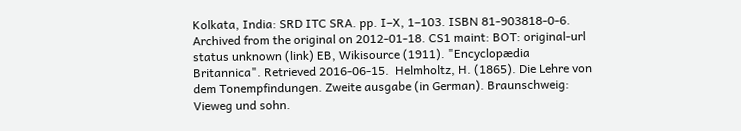Kolkata, India: SRD ITC SRA. pp. I–X, 1–103. ISBN 81-903818-0-6. Archived from the original on 2012-01-18. CS1 maint: BOT: original-url status unknown (link) EB, Wikisource (1911). "Encyclopædia Britannica". Retrieved 2016-06-15.  Helmholtz, H. (1865). Die Lehre von dem Tonempfindungen. Zweite ausgabe (in German). Braunschweig: Vieweg und sohn.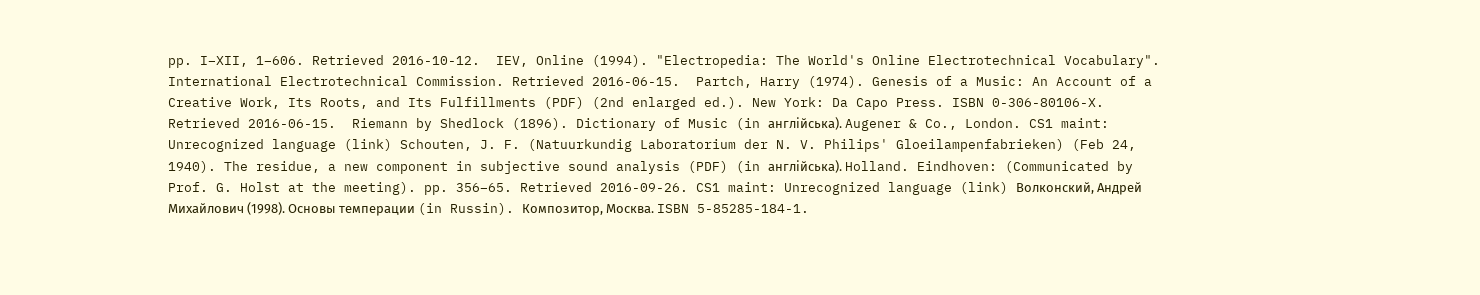pp. I–XII, 1–606. Retrieved 2016-10-12.  IEV, Online (1994). "Electropedia: The World's Online Electrotechnical Vocabulary". International Electrotechnical Commission. Retrieved 2016-06-15.  Partch, Harry (1974). Genesis of a Music: An Account of a Creative Work, Its Roots, and Its Fulfillments (PDF) (2nd enlarged ed.). New York: Da Capo Press. ISBN 0-306-80106-X. Retrieved 2016-06-15.  Riemann by Shedlock (1896). Dictionary of Music (in англійська). Augener & Co., London. CS1 maint: Unrecognized language (link) Schouten, J. F. (Natuurkundig Laboratorium der N. V. Philips' Gloeilampenfabrieken) (Feb 24, 1940). The residue, a new component in subjective sound analysis (PDF) (in англійська). Holland. Eindhoven: (Communicated by Prof. G. Holst at the meeting). pp. 356–65. Retrieved 2016-09-26. CS1 maint: Unrecognized language (link) Волконский, Андрей Михайлович (1998). Основы темперации (in Russin). Композитор, Москва. ISBN 5-85285-184-1.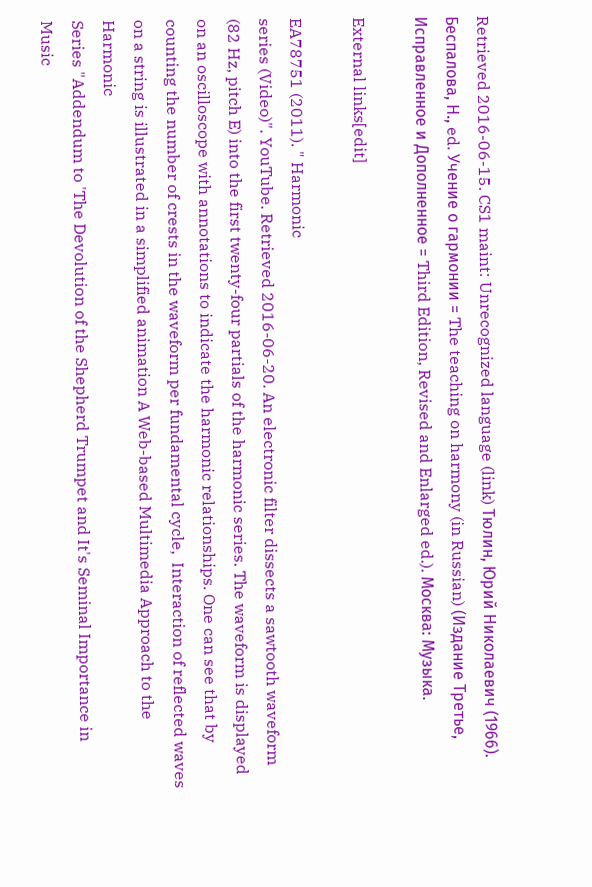Retrieved 2016-06-15. CS1 maint: Unrecognized language (link) Тюлин, Юрий Николаевич (1966). Беспалова, Н., ed. Учение о гармонии = The teaching on harmony (in Russian) (Издание Третье, Исправленное и Дополненное = Third Edition, Revised and Enlarged ed.). Москва: Музыка.

External links[edit]

EA78751 (2011). " Harmonic
series (Video)". YouTube. Retrieved 2016-06-20. An electronic filter dissects a sawtooth waveform (82 Hz, pitch E) into the first twenty-four partials of the harmonic series. The waveform is displayed on an oscilloscope with annotations to indicate the harmonic relationships. One can see that by counting the number of crests in the waveform per fundamental cycle,  Interaction of reflected waves on a string is illustrated in a simplified animation A Web-based Multimedia Approach to the Harmonic
Series "Addendum to 'The Devolution of the Shepherd Trumpet and It's Seminal Importance in Music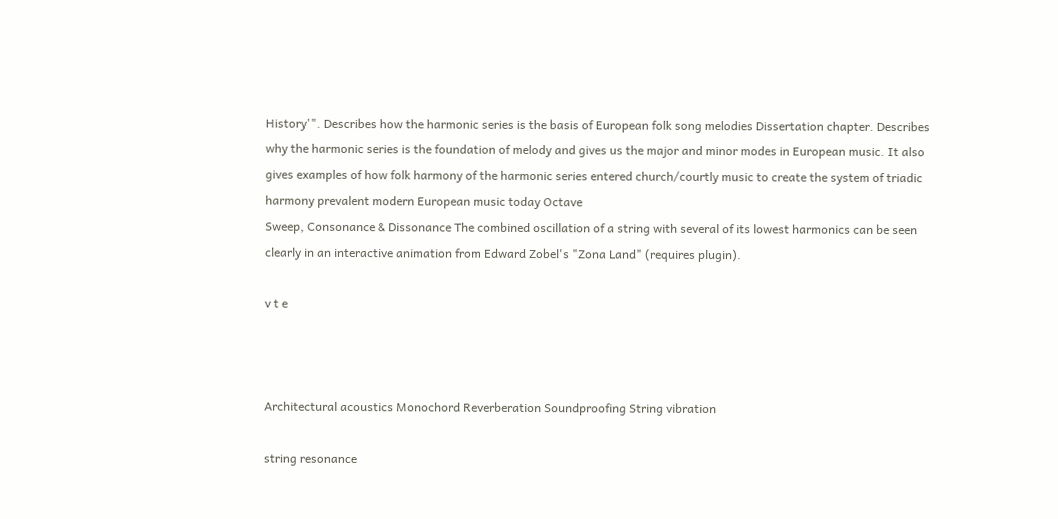History'". Describes how the harmonic series is the basis of European folk song melodies Dissertation chapter. Describes why the harmonic series is the foundation of melody and gives us the major and minor modes in European music. It also gives examples of how folk harmony of the harmonic series entered church/courtly music to create the system of triadic harmony prevalent modern European music today Octave
Sweep, Consonance & Dissonance The combined oscillation of a string with several of its lowest harmonics can be seen clearly in an interactive animation from Edward Zobel's "Zona Land" (requires plugin).

v t e



Architectural acoustics Monochord Reverberation Soundproofing String vibration

string resonance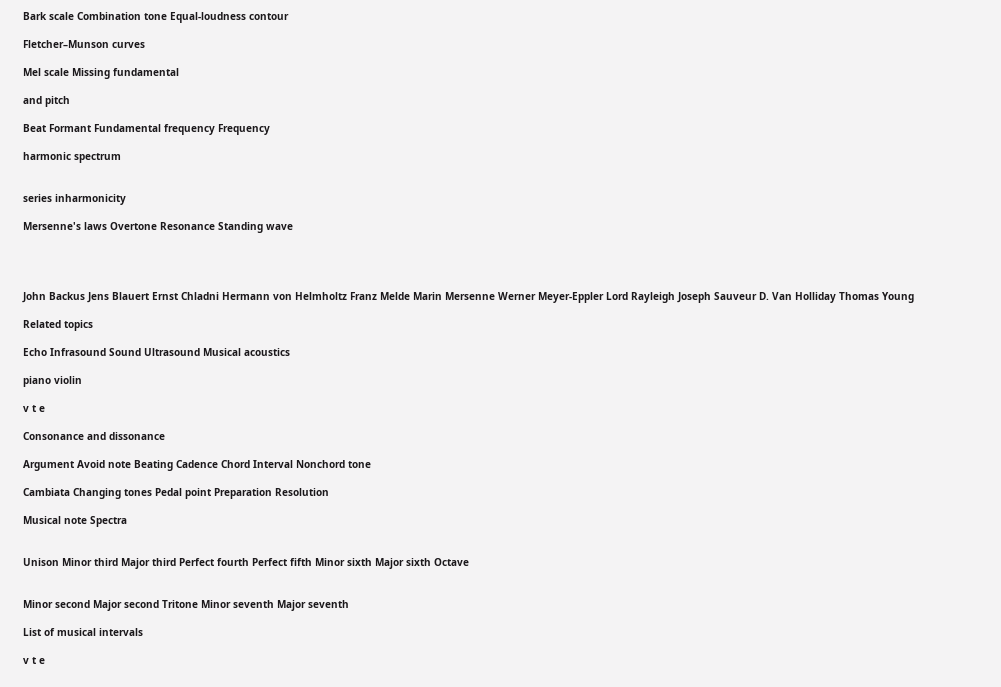Bark scale Combination tone Equal-loudness contour

Fletcher–Munson curves

Mel scale Missing fundamental

and pitch

Beat Formant Fundamental frequency Frequency

harmonic spectrum


series inharmonicity

Mersenne's laws Overtone Resonance Standing wave




John Backus Jens Blauert Ernst Chladni Hermann von Helmholtz Franz Melde Marin Mersenne Werner Meyer-Eppler Lord Rayleigh Joseph Sauveur D. Van Holliday Thomas Young

Related topics

Echo Infrasound Sound Ultrasound Musical acoustics

piano violin

v t e

Consonance and dissonance

Argument Avoid note Beating Cadence Chord Interval Nonchord tone

Cambiata Changing tones Pedal point Preparation Resolution

Musical note Spectra


Unison Minor third Major third Perfect fourth Perfect fifth Minor sixth Major sixth Octave


Minor second Major second Tritone Minor seventh Major seventh

List of musical intervals

v t e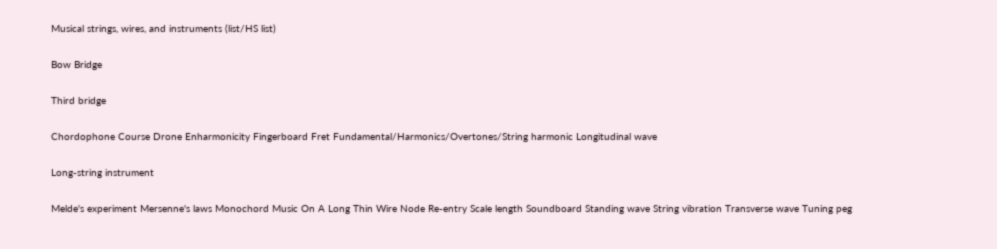Musical strings, wires, and instruments (list/HS list)

Bow Bridge

Third bridge

Chordophone Course Drone Enharmonicity Fingerboard Fret Fundamental/Harmonics/Overtones/String harmonic Longitudinal wave

Long-string instrument

Melde's experiment Mersenne's laws Monochord Music On A Long Thin Wire Node Re-entry Scale length Soundboard Standing wave String vibration Transverse wave Tuning peg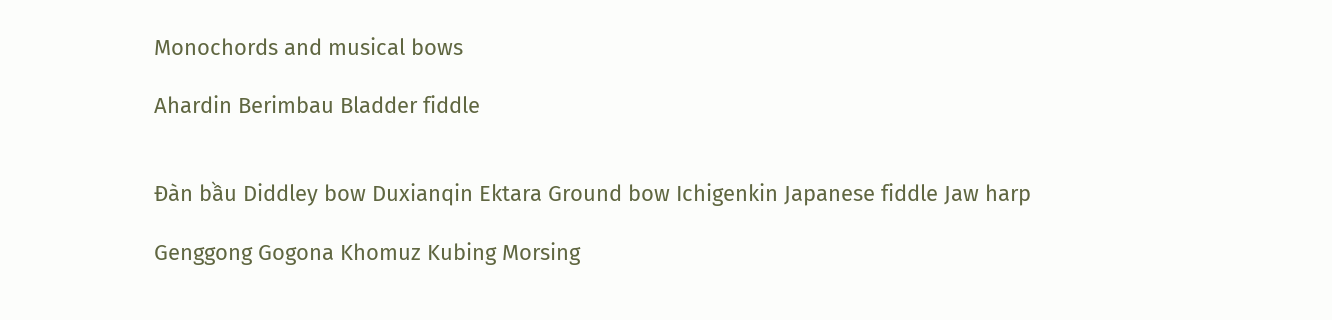Monochords and musical bows

Ahardin Berimbau Bladder fiddle


Đàn bầu Diddley bow Duxianqin Ektara Ground bow Ichigenkin Japanese fiddle Jaw harp

Genggong Gogona Khomuz Kubing Morsing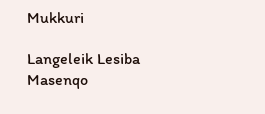Mukkuri

Langeleik Lesiba Masenqo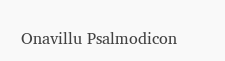Onavillu Psalmodicon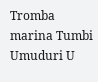Tromba marina Tumbi Umuduri U